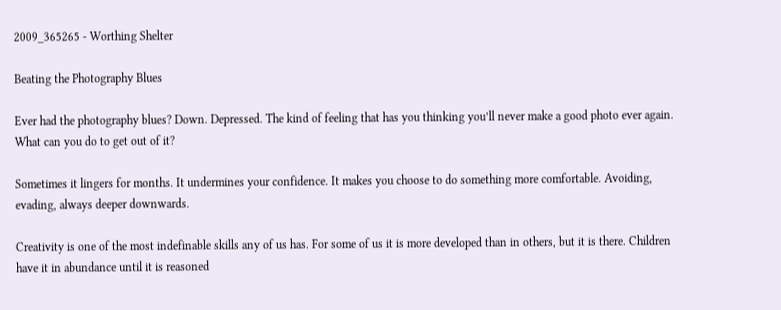2009_365265 - Worthing Shelter

Beating the Photography Blues

Ever had the photography blues? Down. Depressed. The kind of feeling that has you thinking you’ll never make a good photo ever again. What can you do to get out of it?

Sometimes it lingers for months. It undermines your confidence. It makes you choose to do something more comfortable. Avoiding, evading, always deeper downwards.

Creativity is one of the most indefinable skills any of us has. For some of us it is more developed than in others, but it is there. Children have it in abundance until it is reasoned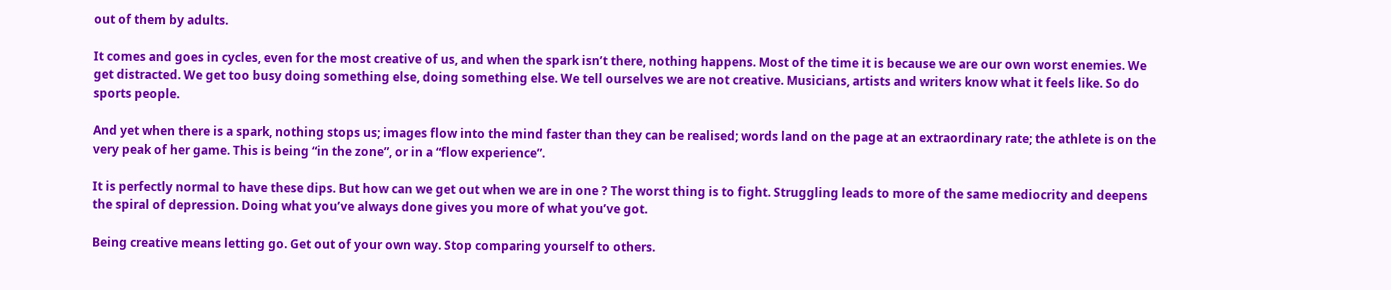out of them by adults.

It comes and goes in cycles, even for the most creative of us, and when the spark isn’t there, nothing happens. Most of the time it is because we are our own worst enemies. We get distracted. We get too busy doing something else, doing something else. We tell ourselves we are not creative. Musicians, artists and writers know what it feels like. So do sports people.

And yet when there is a spark, nothing stops us; images flow into the mind faster than they can be realised; words land on the page at an extraordinary rate; the athlete is on the very peak of her game. This is being “in the zone”, or in a “flow experience”.

It is perfectly normal to have these dips. But how can we get out when we are in one ? The worst thing is to fight. Struggling leads to more of the same mediocrity and deepens the spiral of depression. Doing what you’ve always done gives you more of what you’ve got.

Being creative means letting go. Get out of your own way. Stop comparing yourself to others.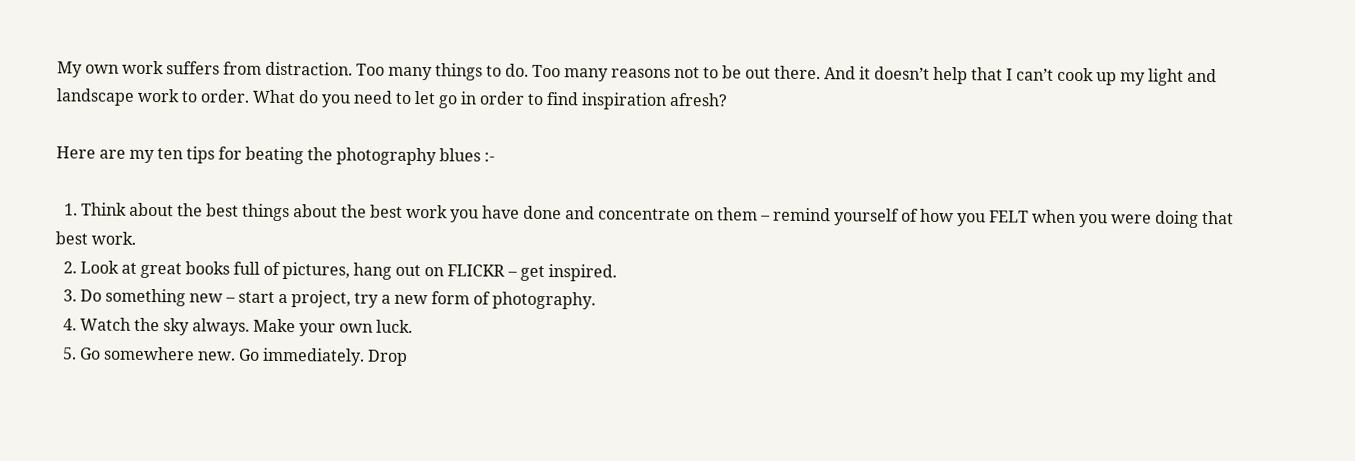My own work suffers from distraction. Too many things to do. Too many reasons not to be out there. And it doesn’t help that I can’t cook up my light and landscape work to order. What do you need to let go in order to find inspiration afresh?

Here are my ten tips for beating the photography blues :-

  1. Think about the best things about the best work you have done and concentrate on them – remind yourself of how you FELT when you were doing that best work.
  2. Look at great books full of pictures, hang out on FLICKR – get inspired.
  3. Do something new – start a project, try a new form of photography.
  4. Watch the sky always. Make your own luck.
  5. Go somewhere new. Go immediately. Drop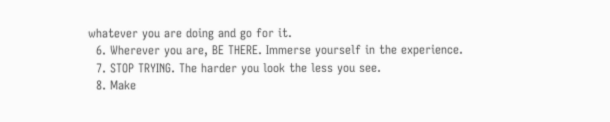whatever you are doing and go for it.
  6. Wherever you are, BE THERE. Immerse yourself in the experience.
  7. STOP TRYING. The harder you look the less you see.
  8. Make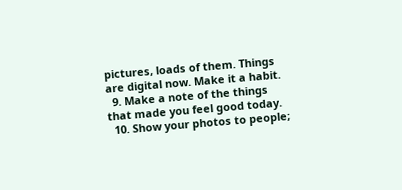pictures, loads of them. Things are digital now. Make it a habit.
  9. Make a note of the things that made you feel good today.
  10. Show your photos to people;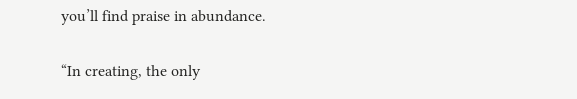you’ll find praise in abundance.

“In creating, the only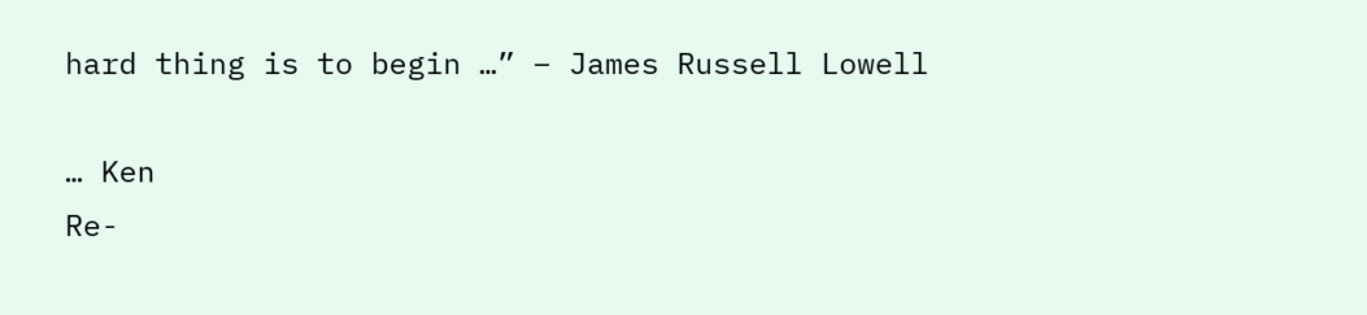hard thing is to begin …” – James Russell Lowell

… Ken
Re-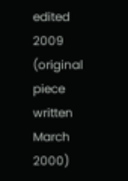edited 2009 (original piece written March 2000)